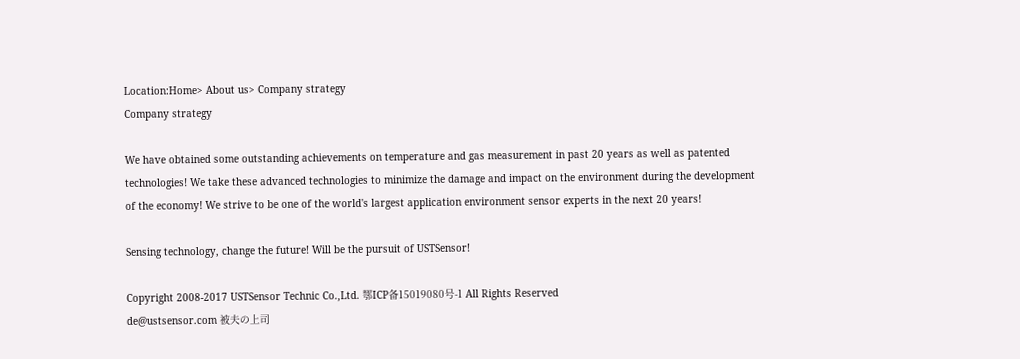Location:Home> About us> Company strategy
Company strategy

We have obtained some outstanding achievements on temperature and gas measurement in past 20 years as well as patented technologies! We take these advanced technologies to minimize the damage and impact on the environment during the development of the economy! We strive to be one of the world's largest application environment sensor experts in the next 20 years!

Sensing technology, change the future! Will be the pursuit of USTSensor!

Copyright 2008-2017 USTSensor Technic Co.,Ltd. 鄂ICP备15019080号-1 All Rights Reserved
de@ustsensor.com 被夫の上司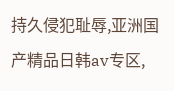持久侵犯耻辱,亚洲国产精品日韩av专区,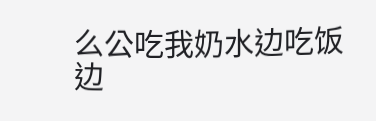么公吃我奶水边吃饭边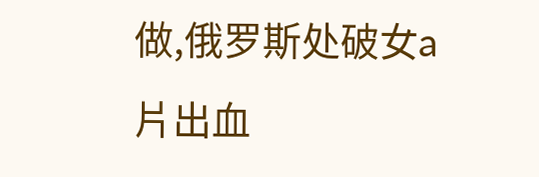做,俄罗斯处破女a片出血